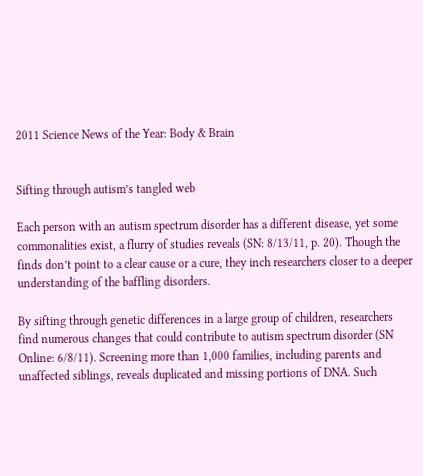2011 Science News of the Year: Body & Brain


Sifting through autism’s tangled web

Each person with an autism spectrum disorder has a different disease, yet some commonalities exist, a flurry of studies reveals (SN: 8/13/11, p. 20). Though the finds don’t point to a clear cause or a cure, they inch researchers closer to a deeper understanding of the baffling disorders.

By sifting through genetic differences in a large group of children, researchers find numerous changes that could contribute to autism spectrum disorder (SN Online: 6/8/11). Screening more than 1,000 families, including parents and unaffected siblings, reveals duplicated and missing portions of DNA. Such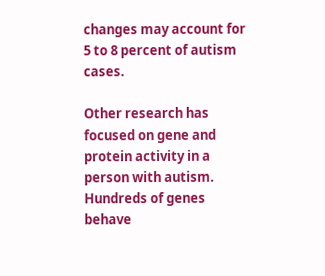changes may account for 5 to 8 percent of autism cases.

Other research has focused on gene and protein activity in a person with autism. Hundreds of genes behave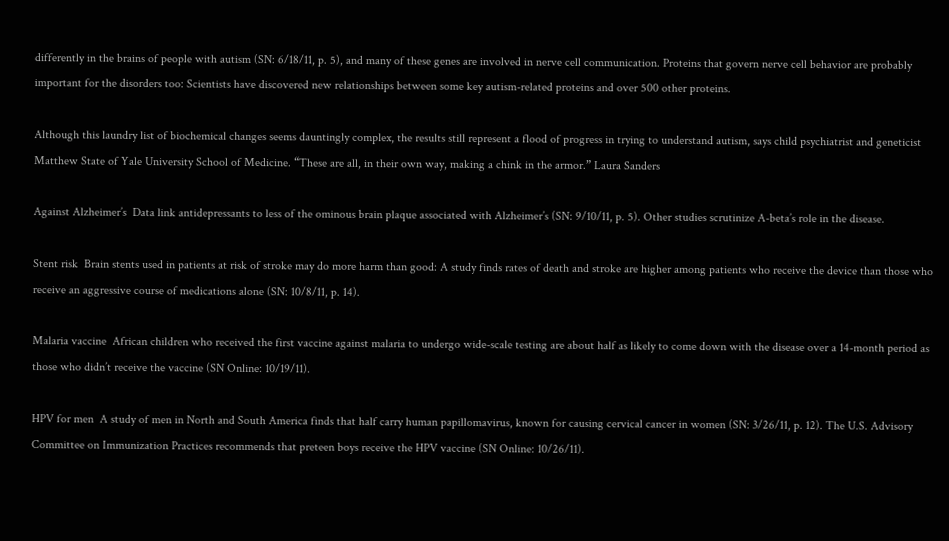differently in the brains of people with autism (SN: 6/18/11, p. 5), and many of these genes are involved in nerve cell communication. Proteins that govern nerve cell behavior are probably important for the disorders too: Scientists have discovered new relationships between some key autism-related proteins and over 500 other proteins.

Although this laundry list of biochemical changes seems dauntingly complex, the results still represent a flood of progress in trying to understand autism, says child psychiatrist and geneticist Matthew State of Yale University School of Medicine. “These are all, in their own way, making a chink in the armor.” Laura Sanders

Against Alzheimer’s  Data link antidepressants to less of the ominous brain plaque associated with Alzheimer’s (SN: 9/10/11, p. 5). Other studies scrutinize A-beta’s role in the disease.

Stent risk  Brain stents used in patients at risk of stroke may do more harm than good: A study finds rates of death and stroke are higher among patients who receive the device than those who receive an aggressive course of medications alone (SN: 10/8/11, p. 14).

Malaria vaccine  African children who received the first vaccine against malaria to undergo wide-scale testing are about half as likely to come down with the disease over a 14-month period as those who didn’t receive the vaccine (SN Online: 10/19/11).

HPV for men  A study of men in North and South America finds that half carry human papillomavirus, known for causing cervical cancer in women (SN: 3/26/11, p. 12). The U.S. Advisory Committee on Immunization Practices recommends that preteen boys receive the HPV vaccine (SN Online: 10/26/11).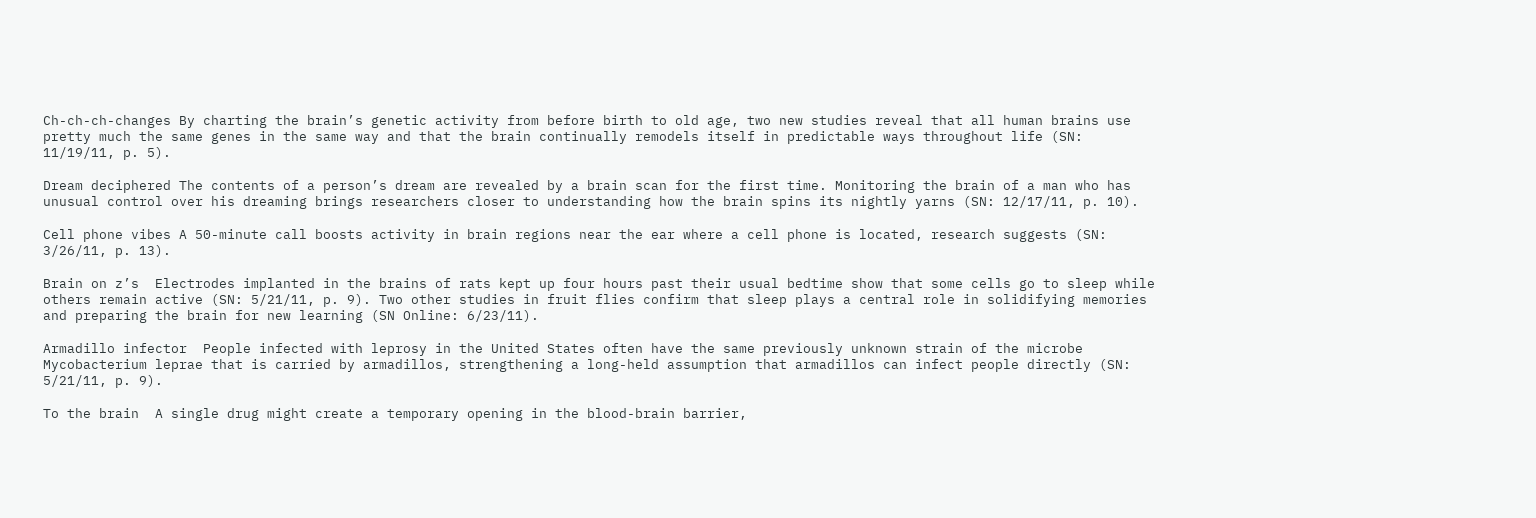Ch-ch-ch-changes By charting the brain’s genetic activity from before birth to old age, two new studies reveal that all human brains use pretty much the same genes in the same way and that the brain continually remodels itself in predictable ways throughout life (SN: 11/19/11, p. 5).

Dream deciphered The contents of a person’s dream are revealed by a brain scan for the first time. Monitoring the brain of a man who has unusual control over his dreaming brings researchers closer to understanding how the brain spins its nightly yarns (SN: 12/17/11, p. 10).

Cell phone vibes A 50-minute call boosts activity in brain regions near the ear where a cell phone is located, research suggests (SN: 3/26/11, p. 13).

Brain on z’s  Electrodes implanted in the brains of rats kept up four hours past their usual bedtime show that some cells go to sleep while others remain active (SN: 5/21/11, p. 9). Two other studies in fruit flies confirm that sleep plays a central role in solidifying memories and preparing the brain for new learning (SN Online: 6/23/11).

Armadillo infector  People infected with leprosy in the United States often have the same previously unknown strain of the microbe Mycobacterium leprae that is carried by armadillos, strengthening a long-held assumption that armadillos can infect people directly (SN: 5/21/11, p. 9).

To the brain  A single drug might create a temporary opening in the blood-brain barrier,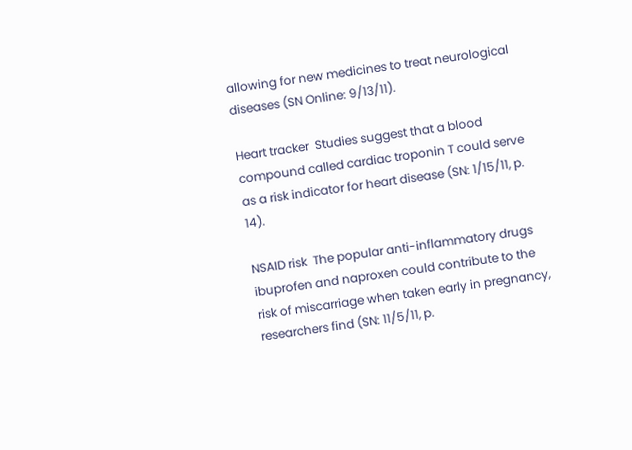allowing for new medicines to treat neurological diseases (SN Online: 9/13/11).

Heart tracker  Studies suggest that a blood compound called cardiac troponin T could serve as a risk indicator for heart disease (SN: 1/15/11, p. 14).

NSAID risk  The popular anti-inflammatory drugs ibuprofen and naproxen could contribute to the risk of miscarriage when taken early in pregnancy, researchers find (SN: 11/5/11, p.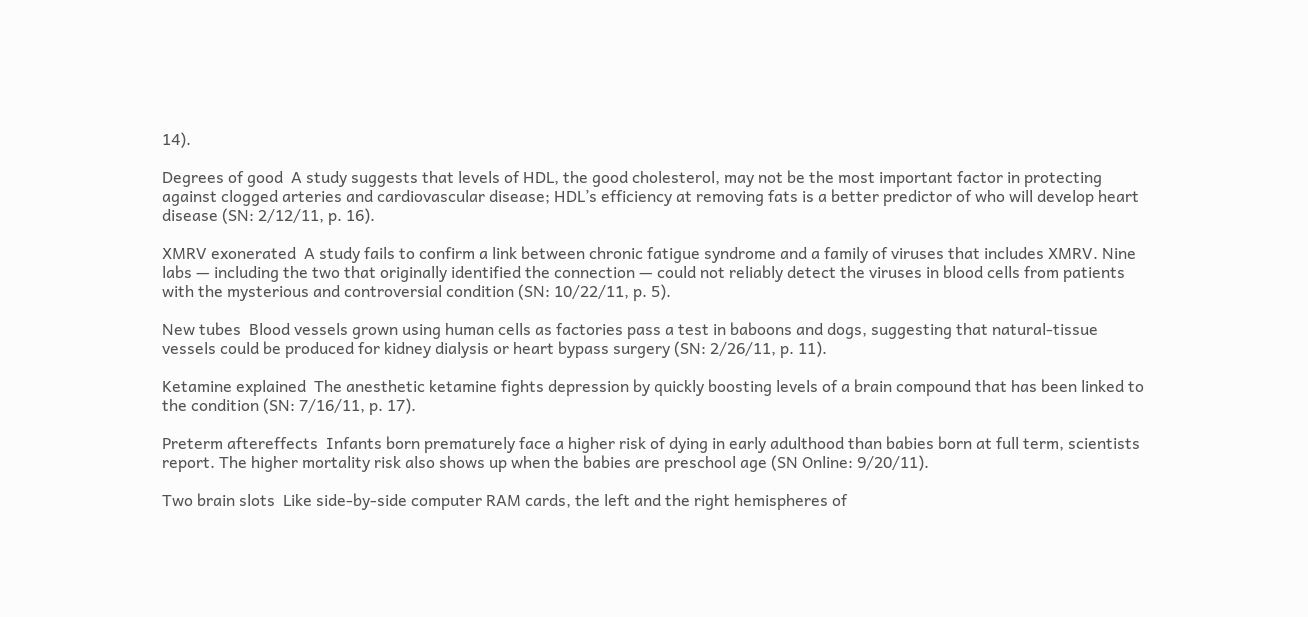14).

Degrees of good  A study suggests that levels of HDL, the good cholesterol, may not be the most important factor in protecting against clogged arteries and cardiovascular disease; HDL’s efficiency at removing fats is a better predictor of who will develop heart disease (SN: 2/12/11, p. 16).

XMRV exonerated  A study fails to confirm a link between chronic fatigue syndrome and a family of viruses that includes XMRV. Nine labs — including the two that originally identified the connection — could not reliably detect the viruses in blood cells from patients with the mysterious and controversial condition (SN: 10/22/11, p. 5).

New tubes  Blood vessels grown using human cells as factories pass a test in baboons and dogs, suggesting that natural-tissue vessels could be produced for kidney dialysis or heart bypass surgery (SN: 2/26/11, p. 11).

Ketamine explained  The anesthetic ketamine fights depression by quickly boosting levels of a brain compound that has been linked to the condition (SN: 7/16/11, p. 17).

Preterm aftereffects  Infants born prematurely face a higher risk of dying in early adulthood than babies born at full term, scientists report. The higher mortality risk also shows up when the babies are preschool age (SN Online: 9/20/11).

Two brain slots  Like side-by-side computer RAM cards, the left and the right hemispheres of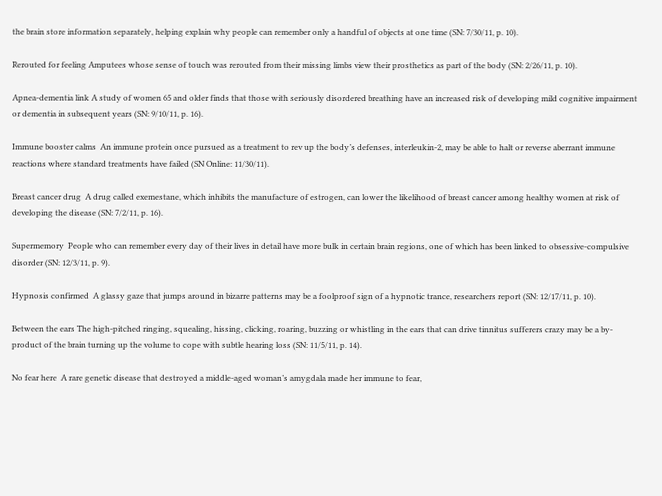the brain store information separately, helping explain why people can remember only a handful of objects at one time (SN: 7/30/11, p. 10).

Rerouted for feeling Amputees whose sense of touch was rerouted from their missing limbs view their prosthetics as part of the body (SN: 2/26/11, p. 10).

Apnea-dementia link A study of women 65 and older finds that those with seriously disordered breathing have an increased risk of developing mild cognitive impairment or dementia in subsequent years (SN: 9/10/11, p. 16).

Immune booster calms  An immune protein once pursued as a treatment to rev up the body’s defenses, interleukin-2, may be able to halt or reverse aberrant immune reactions where standard treatments have failed (SN Online: 11/30/11).

Breast cancer drug  A drug called exemestane, which inhibits the manufacture of estrogen, can lower the likelihood of breast cancer among healthy women at risk of developing the disease (SN: 7/2/11, p. 16).

Supermemory  People who can remember every day of their lives in detail have more bulk in certain brain regions, one of which has been linked to obsessive-compulsive disorder (SN: 12/3/11, p. 9).

Hypnosis confirmed  A glassy gaze that jumps around in bizarre patterns may be a foolproof sign of a hypnotic trance, researchers report (SN: 12/17/11, p. 10).

Between the ears The high-pitched ringing, squealing, hissing, clicking, roaring, buzzing or whistling in the ears that can drive tinnitus sufferers crazy may be a by-product of the brain turning up the volume to cope with subtle hearing loss (SN: 11/5/11, p. 14).

No fear here  A rare genetic disease that destroyed a middle-aged woman’s amygdala made her immune to fear,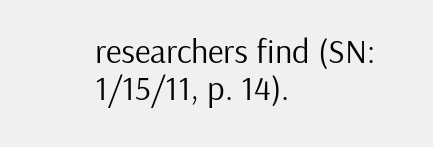researchers find (SN: 1/15/11, p. 14).